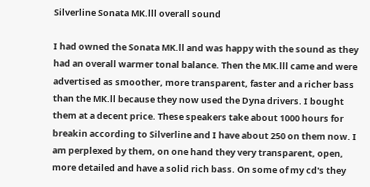Silverline Sonata MK.lll overall sound

I had owned the Sonata MK.ll and was happy with the sound as they had an overall warmer tonal balance. Then the MK.lll came and were advertised as smoother, more transparent, faster and a richer bass than the MK.ll because they now used the Dyna drivers. I bought them at a decent price. These speakers take about 1000 hours for breakin according to Silverline and I have about 250 on them now. I am perplexed by them, on one hand they very transparent, open, more detailed and have a solid rich bass. On some of my cd's they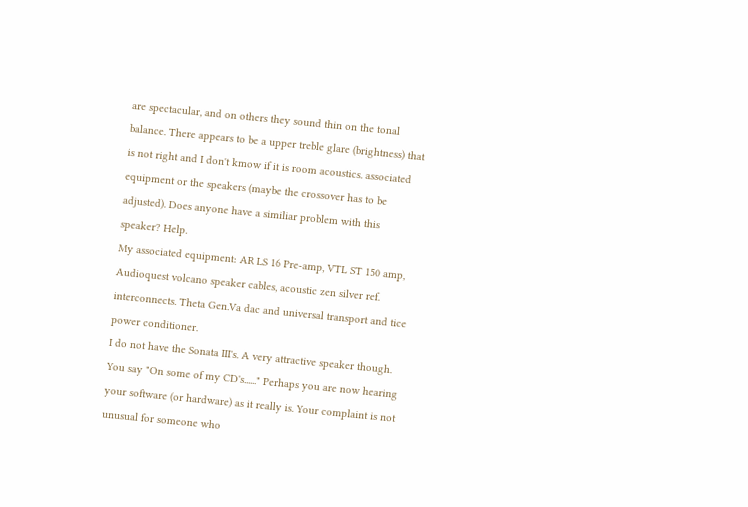are spectacular, and on others they sound thin on the tonal balance. There appears to be a upper treble glare (brightness) that is not right and I don't kmow if it is room acoustics. associated equipment or the speakers (maybe the crossover has to be adjusted). Does anyone have a similiar problem with this speaker? Help.
My associated equipment: AR LS 16 Pre-amp, VTL ST 150 amp, Audioquest volcano speaker cables, acoustic zen silver ref. interconnects. Theta Gen.Va dac and universal transport and tice power conditioner.
I do not have the Sonata III's. A very attractive speaker though. You say "On some of my CD's......" Perhaps you are now hearing your software (or hardware) as it really is. Your complaint is not unusual for someone who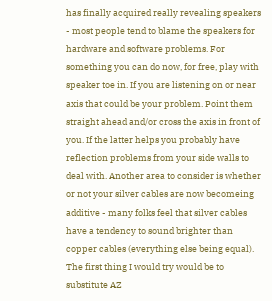has finally acquired really revealing speakers - most people tend to blame the speakers for hardware and software problems. For something you can do now, for free, play with speaker toe in. If you are listening on or near axis that could be your problem. Point them straight ahead and/or cross the axis in front of you. If the latter helps you probably have reflection problems from your side walls to deal with. Another area to consider is whether or not your silver cables are now becomeing additive - many folks feel that silver cables have a tendency to sound brighter than copper cables (everything else being equal).
The first thing I would try would be to substitute AZ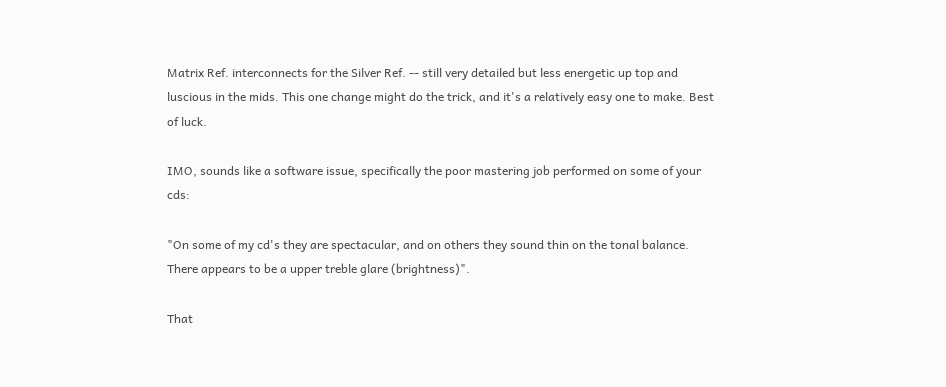Matrix Ref. interconnects for the Silver Ref. -- still very detailed but less energetic up top and luscious in the mids. This one change might do the trick, and it's a relatively easy one to make. Best of luck.

IMO, sounds like a software issue, specifically the poor mastering job performed on some of your cds:

"On some of my cd's they are spectacular, and on others they sound thin on the tonal balance. There appears to be a upper treble glare (brightness)".

That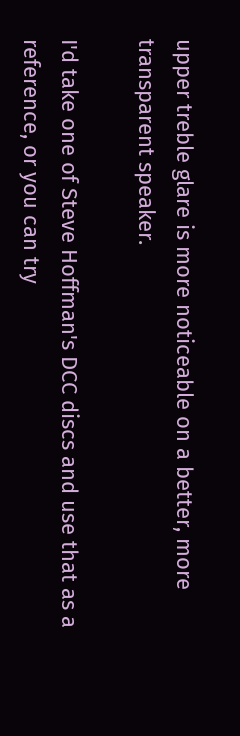upper treble glare is more noticeable on a better, more transparent speaker.

I'd take one of Steve Hoffman's DCC discs and use that as a reference, or you can try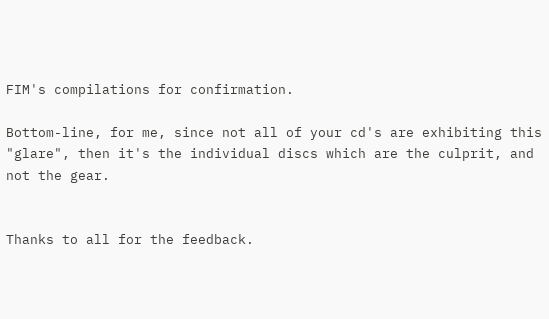FIM's compilations for confirmation.

Bottom-line, for me, since not all of your cd's are exhibiting this "glare", then it's the individual discs which are the culprit, and not the gear.


Thanks to all for the feedback.